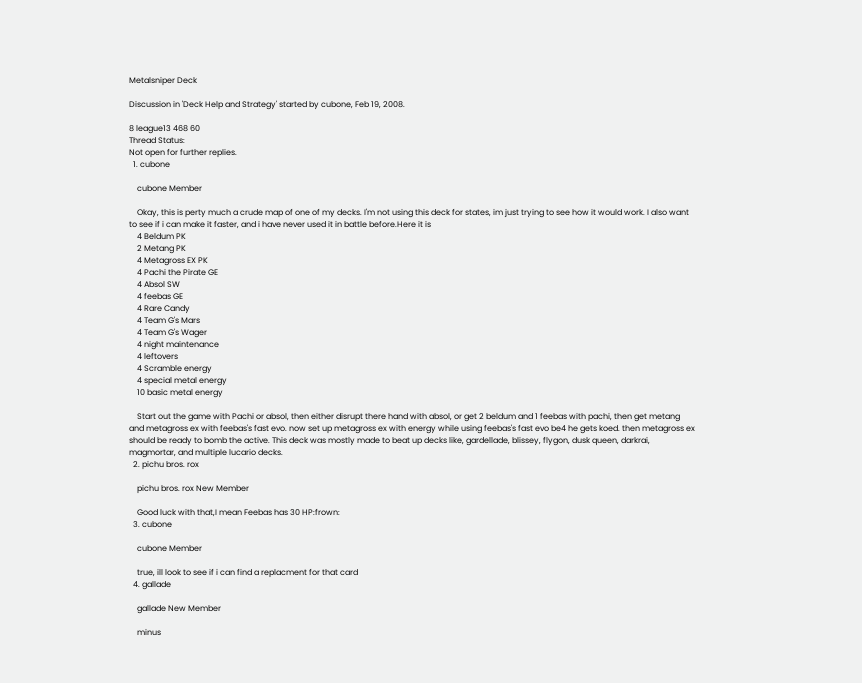Metalsniper Deck

Discussion in 'Deck Help and Strategy' started by cubone, Feb 19, 2008.

8 league13 468 60
Thread Status:
Not open for further replies.
  1. cubone

    cubone Member

    Okay, this is perty much a crude map of one of my decks. I'm not using this deck for states, im just trying to see how it would work. I also want to see if i can make it faster, and i have never used it in battle before.Here it is
    4 Beldum PK
    2 Metang PK
    4 Metagross EX PK
    4 Pachi the Pirate GE
    4 Absol SW
    4 feebas GE
    4 Rare Candy
    4 Team G's Mars
    4 Team G's Wager
    4 night maintenance
    4 leftovers
    4 Scramble energy
    4 special metal energy
    10 basic metal energy

    Start out the game with Pachi or absol, then either disrupt there hand with absol, or get 2 beldum and 1 feebas with pachi, then get metang and metagross ex with feebas's fast evo. now set up metagross ex with energy while using feebas's fast evo be4 he gets koed. then metagross ex should be ready to bomb the active. This deck was mostly made to beat up decks like, gardellade, blissey, flygon, dusk queen, darkrai, magmortar, and multiple lucario decks.
  2. pichu bros. rox

    pichu bros. rox New Member

    Good luck with that,I mean Feebas has 30 HP:frown:
  3. cubone

    cubone Member

    true, ill look to see if i can find a replacment for that card
  4. gallade

    gallade New Member

    minus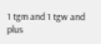1 tgm and 1 tgw and plus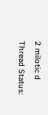2 milotic d
Thread Status: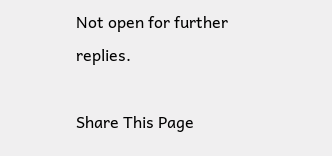Not open for further replies.

Share This Page